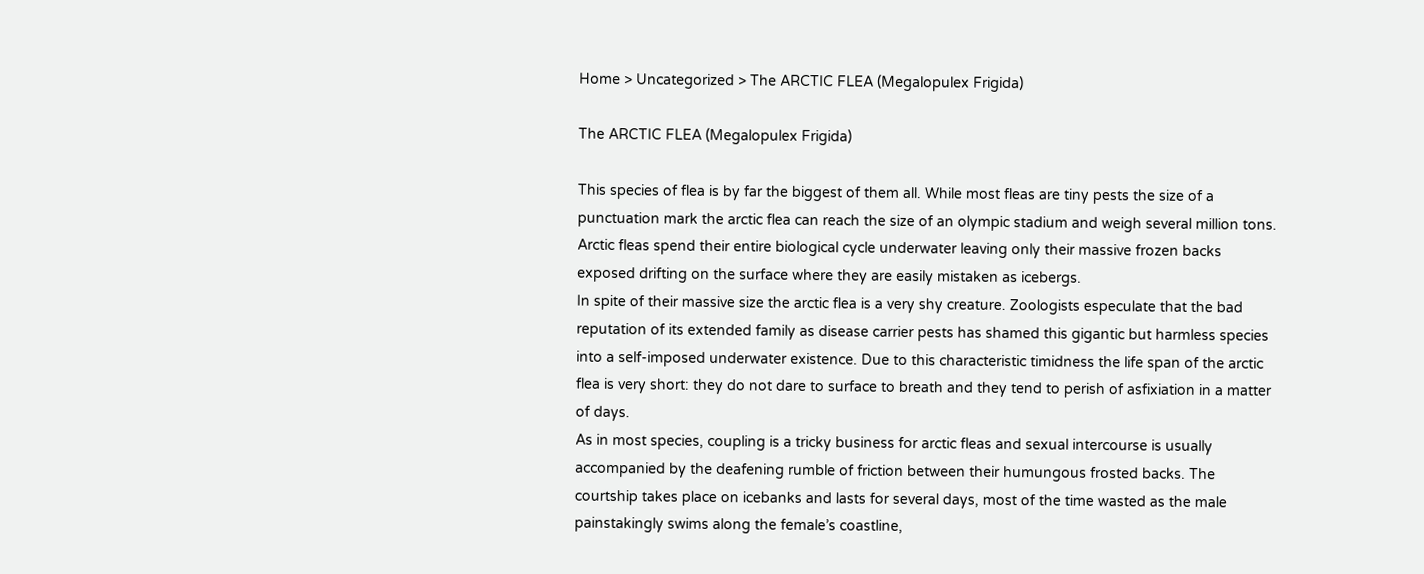Home > Uncategorized > The ARCTIC FLEA (Megalopulex Frigida)

The ARCTIC FLEA (Megalopulex Frigida)

This species of flea is by far the biggest of them all. While most fleas are tiny pests the size of a punctuation mark the arctic flea can reach the size of an olympic stadium and weigh several million tons. Arctic fleas spend their entire biological cycle underwater leaving only their massive frozen backs exposed drifting on the surface where they are easily mistaken as icebergs.
In spite of their massive size the arctic flea is a very shy creature. Zoologists especulate that the bad reputation of its extended family as disease carrier pests has shamed this gigantic but harmless species into a self-imposed underwater existence. Due to this characteristic timidness the life span of the arctic flea is very short: they do not dare to surface to breath and they tend to perish of asfixiation in a matter of days.
As in most species, coupling is a tricky business for arctic fleas and sexual intercourse is usually accompanied by the deafening rumble of friction between their humungous frosted backs. The courtship takes place on icebanks and lasts for several days, most of the time wasted as the male painstakingly swims along the female’s coastline,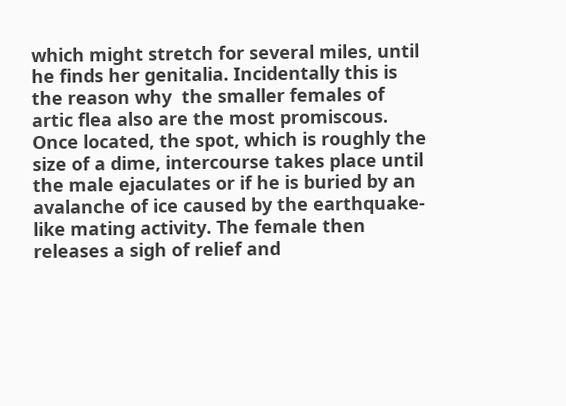which might stretch for several miles, until he finds her genitalia. Incidentally this is the reason why  the smaller females of artic flea also are the most promiscous. Once located, the spot, which is roughly the size of a dime, intercourse takes place until the male ejaculates or if he is buried by an avalanche of ice caused by the earthquake-like mating activity. The female then releases a sigh of relief and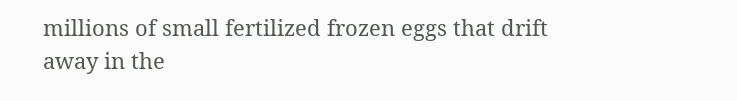millions of small fertilized frozen eggs that drift away in the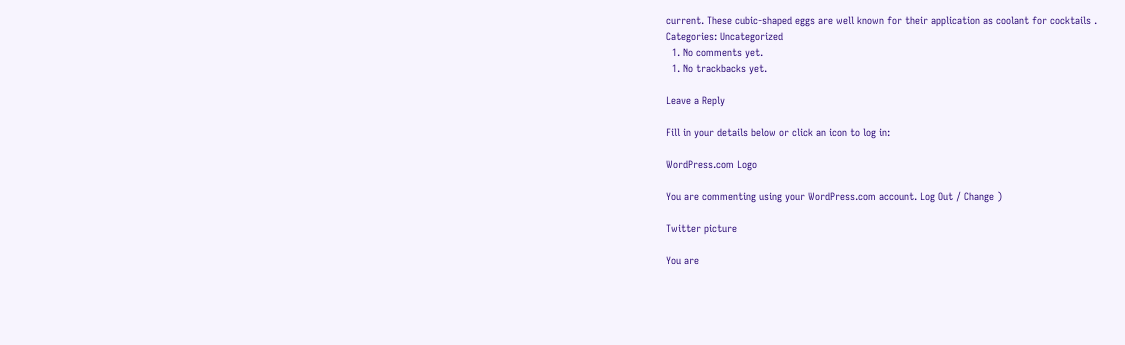current. These cubic-shaped eggs are well known for their application as coolant for cocktails .
Categories: Uncategorized
  1. No comments yet.
  1. No trackbacks yet.

Leave a Reply

Fill in your details below or click an icon to log in:

WordPress.com Logo

You are commenting using your WordPress.com account. Log Out / Change )

Twitter picture

You are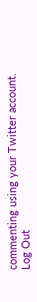commenting using your Twitter account. Log Out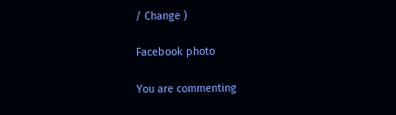/ Change )

Facebook photo

You are commenting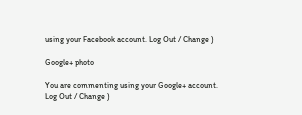using your Facebook account. Log Out / Change )

Google+ photo

You are commenting using your Google+ account. Log Out / Change )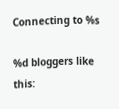Connecting to %s

%d bloggers like this: